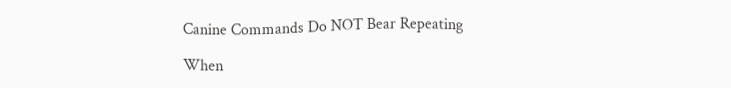Canine Commands Do NOT Bear Repeating

When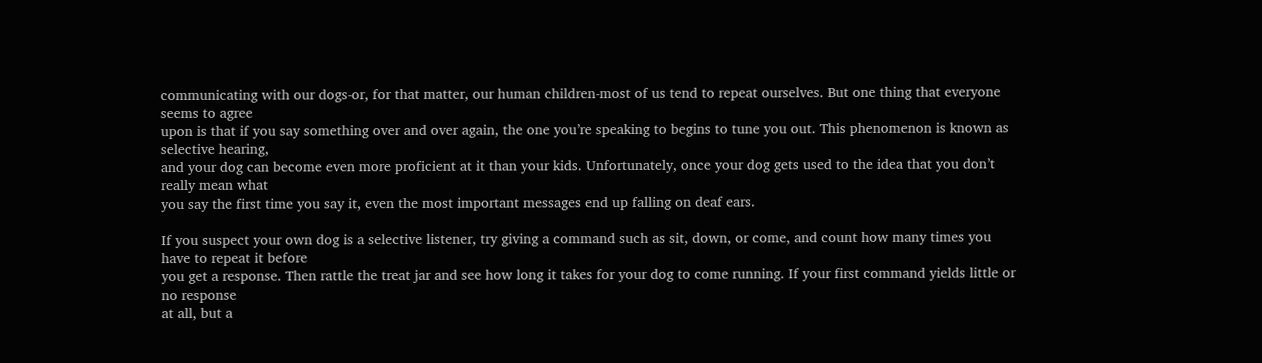communicating with our dogs-or, for that matter, our human children-most of us tend to repeat ourselves. But one thing that everyone seems to agree
upon is that if you say something over and over again, the one you’re speaking to begins to tune you out. This phenomenon is known as selective hearing,
and your dog can become even more proficient at it than your kids. Unfortunately, once your dog gets used to the idea that you don’t really mean what
you say the first time you say it, even the most important messages end up falling on deaf ears.

If you suspect your own dog is a selective listener, try giving a command such as sit, down, or come, and count how many times you have to repeat it before
you get a response. Then rattle the treat jar and see how long it takes for your dog to come running. If your first command yields little or no response
at all, but a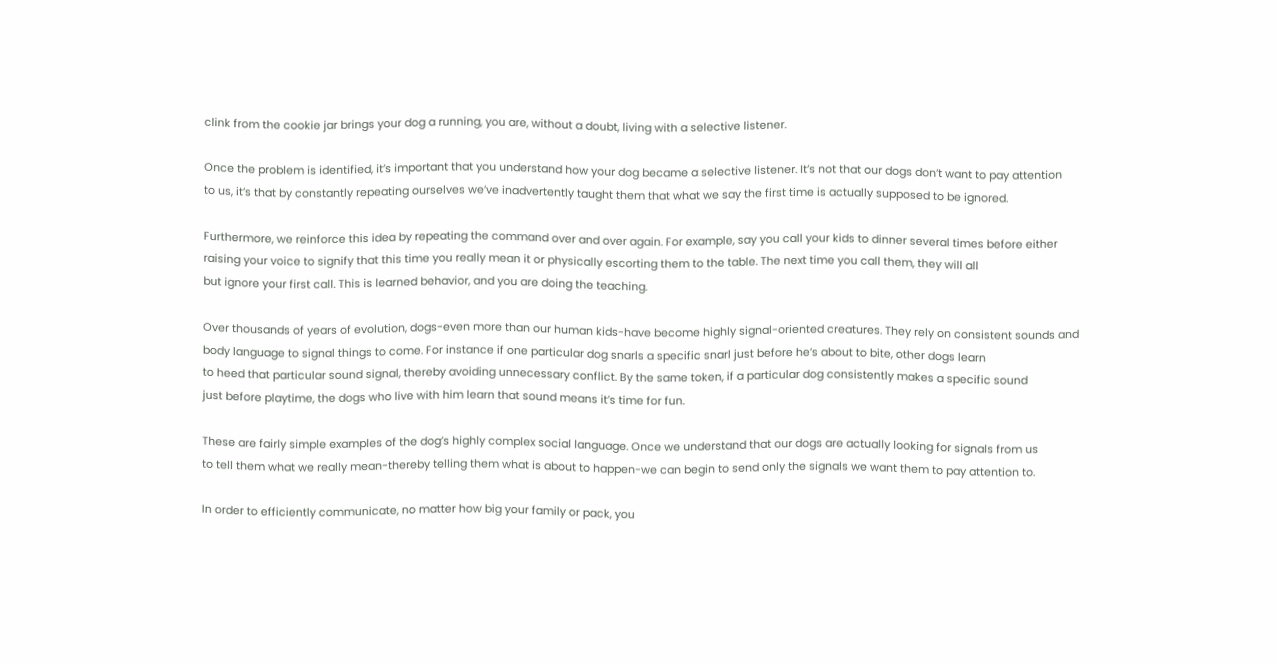clink from the cookie jar brings your dog a running, you are, without a doubt, living with a selective listener.

Once the problem is identified, it’s important that you understand how your dog became a selective listener. It’s not that our dogs don’t want to pay attention
to us, it’s that by constantly repeating ourselves we’ve inadvertently taught them that what we say the first time is actually supposed to be ignored.

Furthermore, we reinforce this idea by repeating the command over and over again. For example, say you call your kids to dinner several times before either
raising your voice to signify that this time you really mean it or physically escorting them to the table. The next time you call them, they will all
but ignore your first call. This is learned behavior, and you are doing the teaching.

Over thousands of years of evolution, dogs-even more than our human kids-have become highly signal-oriented creatures. They rely on consistent sounds and
body language to signal things to come. For instance if one particular dog snarls a specific snarl just before he’s about to bite, other dogs learn
to heed that particular sound signal, thereby avoiding unnecessary conflict. By the same token, if a particular dog consistently makes a specific sound
just before playtime, the dogs who live with him learn that sound means it’s time for fun.

These are fairly simple examples of the dog’s highly complex social language. Once we understand that our dogs are actually looking for signals from us
to tell them what we really mean-thereby telling them what is about to happen-we can begin to send only the signals we want them to pay attention to.

In order to efficiently communicate, no matter how big your family or pack, you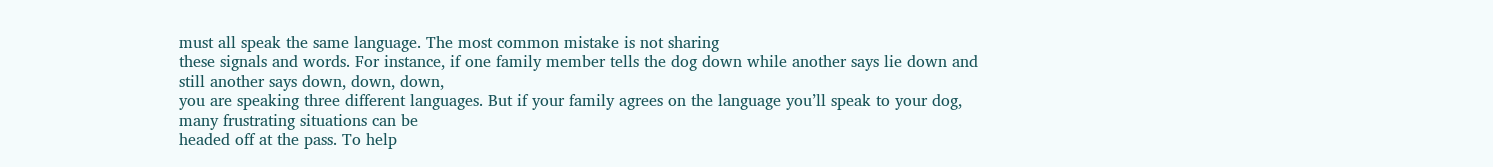must all speak the same language. The most common mistake is not sharing
these signals and words. For instance, if one family member tells the dog down while another says lie down and still another says down, down, down,
you are speaking three different languages. But if your family agrees on the language you’ll speak to your dog, many frustrating situations can be
headed off at the pass. To help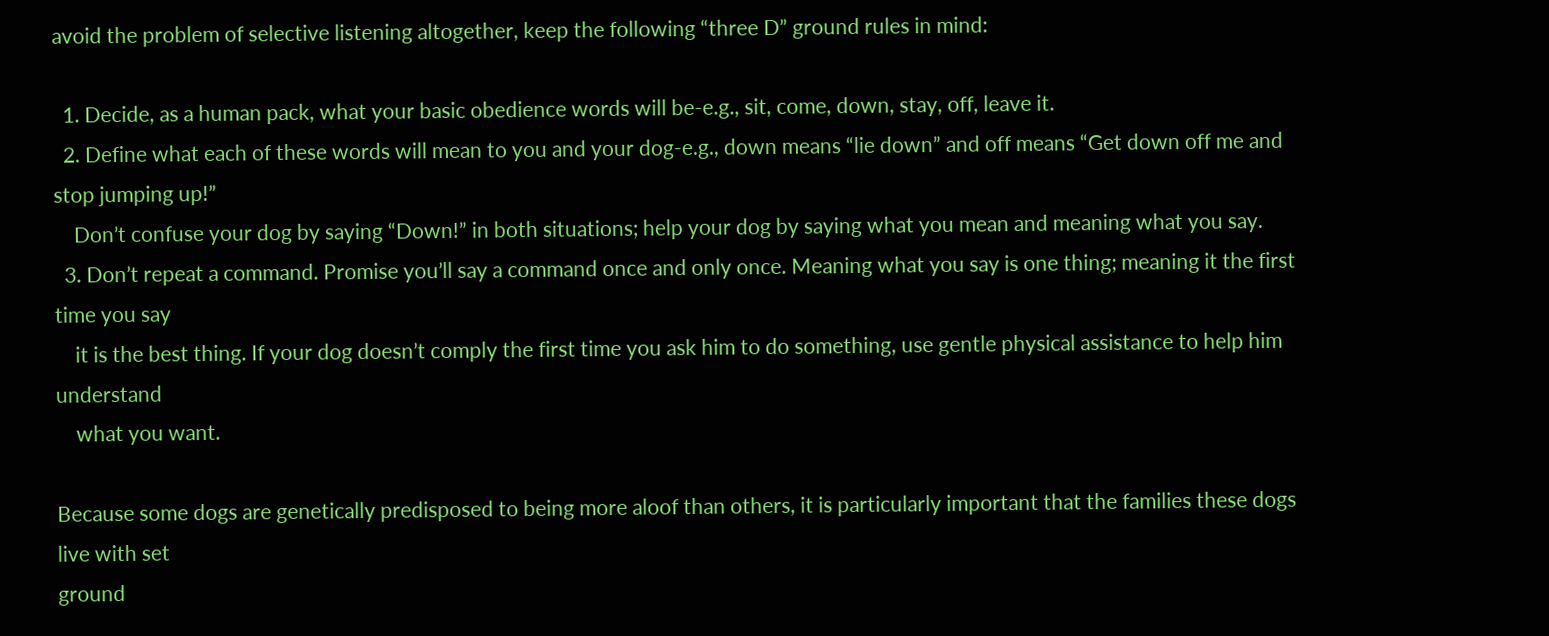avoid the problem of selective listening altogether, keep the following “three D” ground rules in mind:

  1. Decide, as a human pack, what your basic obedience words will be-e.g., sit, come, down, stay, off, leave it.
  2. Define what each of these words will mean to you and your dog-e.g., down means “lie down” and off means “Get down off me and stop jumping up!”
    Don’t confuse your dog by saying “Down!” in both situations; help your dog by saying what you mean and meaning what you say.
  3. Don’t repeat a command. Promise you’ll say a command once and only once. Meaning what you say is one thing; meaning it the first time you say
    it is the best thing. If your dog doesn’t comply the first time you ask him to do something, use gentle physical assistance to help him understand
    what you want.

Because some dogs are genetically predisposed to being more aloof than others, it is particularly important that the families these dogs live with set
ground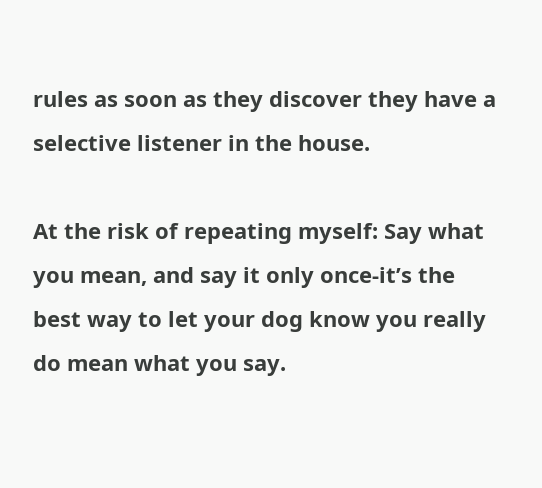rules as soon as they discover they have a selective listener in the house.

At the risk of repeating myself: Say what you mean, and say it only once-it’s the best way to let your dog know you really do mean what you say.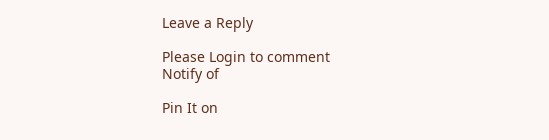Leave a Reply

Please Login to comment
Notify of

Pin It on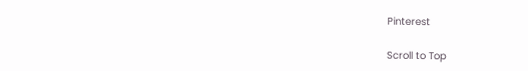Pinterest

Scroll to Top